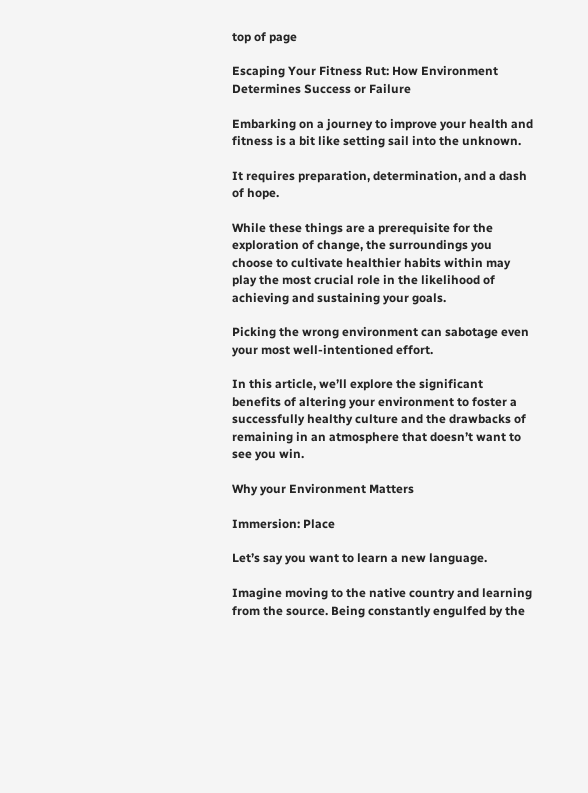top of page

Escaping Your Fitness Rut: How Environment Determines Success or Failure

Embarking on a journey to improve your health and fitness is a bit like setting sail into the unknown.

It requires preparation, determination, and a dash of hope.

While these things are a prerequisite for the exploration of change, the surroundings you choose to cultivate healthier habits within may play the most crucial role in the likelihood of achieving and sustaining your goals.

Picking the wrong environment can sabotage even your most well-intentioned effort.

In this article, we’ll explore the significant benefits of altering your environment to foster a successfully healthy culture and the drawbacks of remaining in an atmosphere that doesn’t want to see you win.

Why your Environment Matters

Immersion: Place

Let’s say you want to learn a new language.

Imagine moving to the native country and learning from the source. Being constantly engulfed by the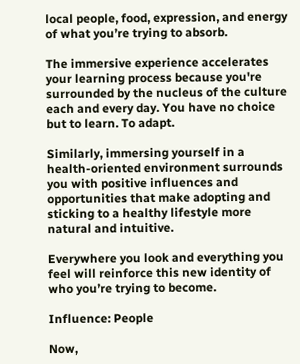local people, food, expression, and energy of what you’re trying to absorb.

The immersive experience accelerates your learning process because you're surrounded by the nucleus of the culture each and every day. You have no choice but to learn. To adapt.

Similarly, immersing yourself in a health-oriented environment surrounds you with positive influences and opportunities that make adopting and sticking to a healthy lifestyle more natural and intuitive.

Everywhere you look and everything you feel will reinforce this new identity of who you’re trying to become.

Influence: People

Now,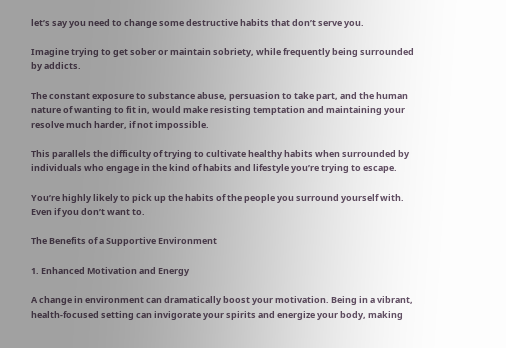let’s say you need to change some destructive habits that don’t serve you.

Imagine trying to get sober or maintain sobriety, while frequently being surrounded by addicts.

The constant exposure to substance abuse, persuasion to take part, and the human nature of wanting to fit in, would make resisting temptation and maintaining your resolve much harder, if not impossible.

This parallels the difficulty of trying to cultivate healthy habits when surrounded by individuals who engage in the kind of habits and lifestyle you’re trying to escape.

You’re highly likely to pick up the habits of the people you surround yourself with. Even if you don’t want to.

The Benefits of a Supportive Environment

1. Enhanced Motivation and Energy

A change in environment can dramatically boost your motivation. Being in a vibrant, health-focused setting can invigorate your spirits and energize your body, making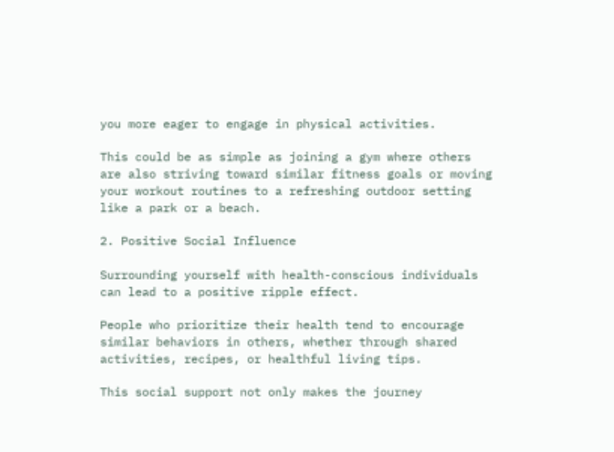you more eager to engage in physical activities.

This could be as simple as joining a gym where others are also striving toward similar fitness goals or moving your workout routines to a refreshing outdoor setting like a park or a beach.

2. Positive Social Influence

Surrounding yourself with health-conscious individuals can lead to a positive ripple effect.

People who prioritize their health tend to encourage similar behaviors in others, whether through shared activities, recipes, or healthful living tips.

This social support not only makes the journey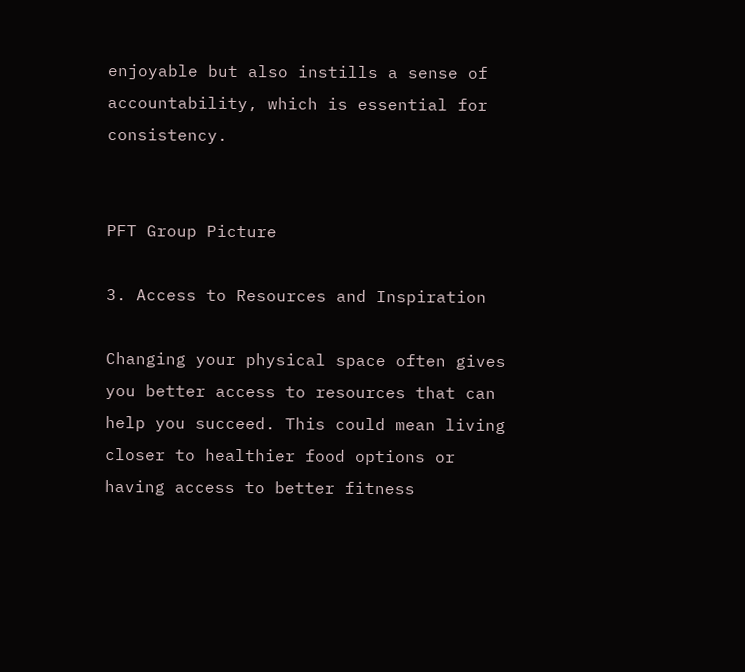enjoyable but also instills a sense of accountability, which is essential for consistency.


PFT Group Picture

3. Access to Resources and Inspiration

Changing your physical space often gives you better access to resources that can help you succeed. This could mean living closer to healthier food options or having access to better fitness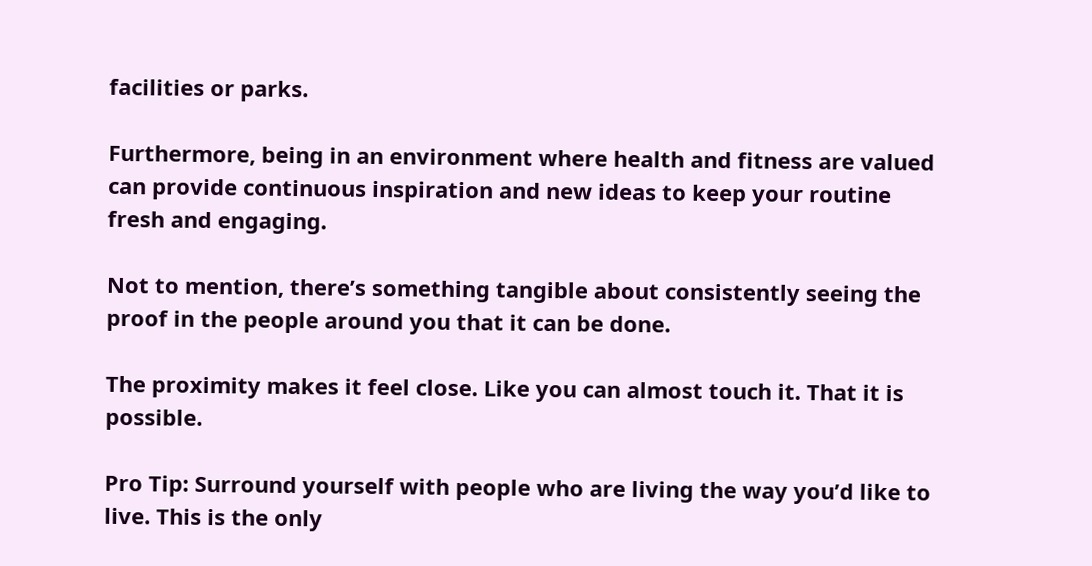facilities or parks.

Furthermore, being in an environment where health and fitness are valued can provide continuous inspiration and new ideas to keep your routine fresh and engaging.

Not to mention, there’s something tangible about consistently seeing the proof in the people around you that it can be done.

The proximity makes it feel close. Like you can almost touch it. That it is possible.

Pro Tip: Surround yourself with people who are living the way you’d like to live. This is the only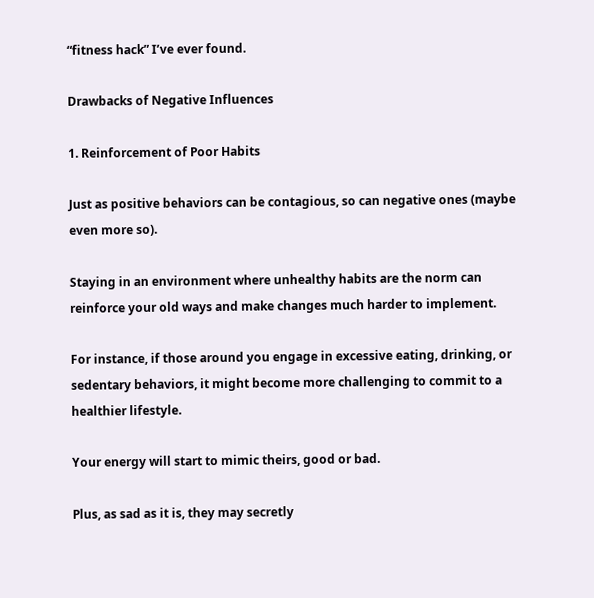“fitness hack” I’ve ever found.

Drawbacks of Negative Influences

1. Reinforcement of Poor Habits

Just as positive behaviors can be contagious, so can negative ones (maybe even more so).

Staying in an environment where unhealthy habits are the norm can reinforce your old ways and make changes much harder to implement.

For instance, if those around you engage in excessive eating, drinking, or sedentary behaviors, it might become more challenging to commit to a healthier lifestyle.

Your energy will start to mimic theirs, good or bad.

Plus, as sad as it is, they may secretly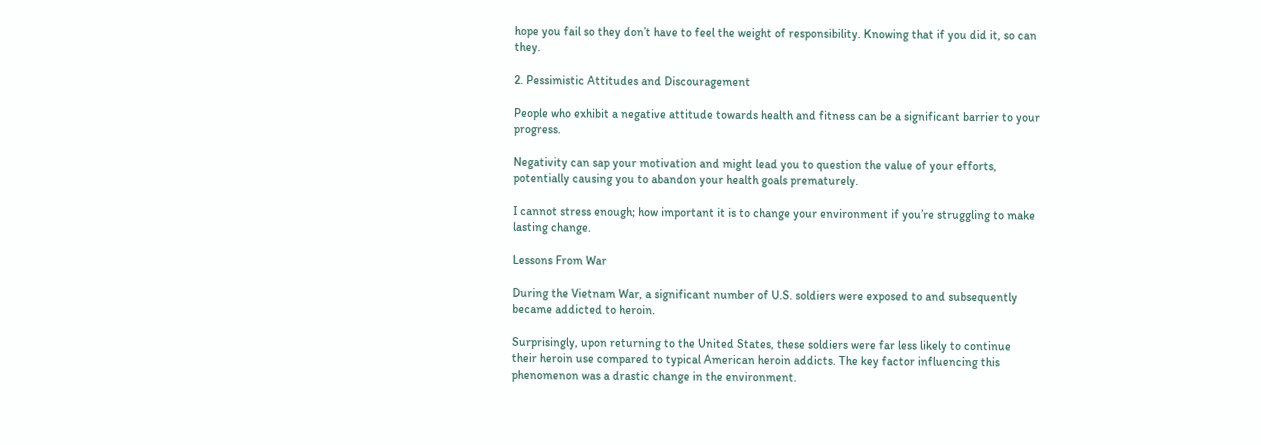hope you fail so they don’t have to feel the weight of responsibility. Knowing that if you did it, so can they.

2. Pessimistic Attitudes and Discouragement

People who exhibit a negative attitude towards health and fitness can be a significant barrier to your progress.

Negativity can sap your motivation and might lead you to question the value of your efforts, potentially causing you to abandon your health goals prematurely.

I cannot stress enough; how important it is to change your environment if you’re struggling to make lasting change.

Lessons From War

During the Vietnam War, a significant number of U.S. soldiers were exposed to and subsequently became addicted to heroin.

Surprisingly, upon returning to the United States, these soldiers were far less likely to continue their heroin use compared to typical American heroin addicts. The key factor influencing this phenomenon was a drastic change in the environment.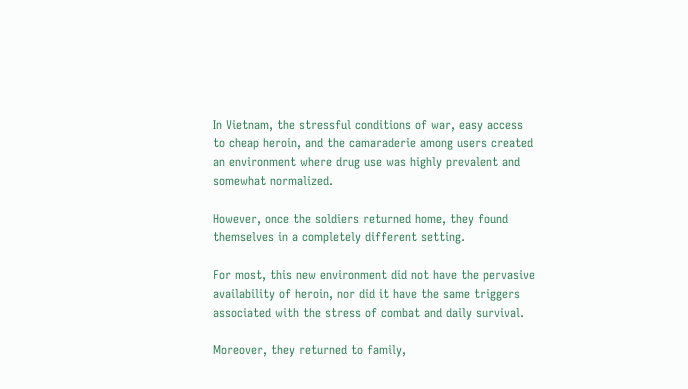In Vietnam, the stressful conditions of war, easy access to cheap heroin, and the camaraderie among users created an environment where drug use was highly prevalent and somewhat normalized.

However, once the soldiers returned home, they found themselves in a completely different setting.

For most, this new environment did not have the pervasive availability of heroin, nor did it have the same triggers associated with the stress of combat and daily survival.

Moreover, they returned to family,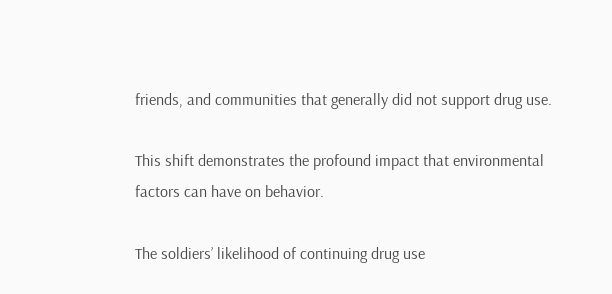friends, and communities that generally did not support drug use.

This shift demonstrates the profound impact that environmental factors can have on behavior.

The soldiers’ likelihood of continuing drug use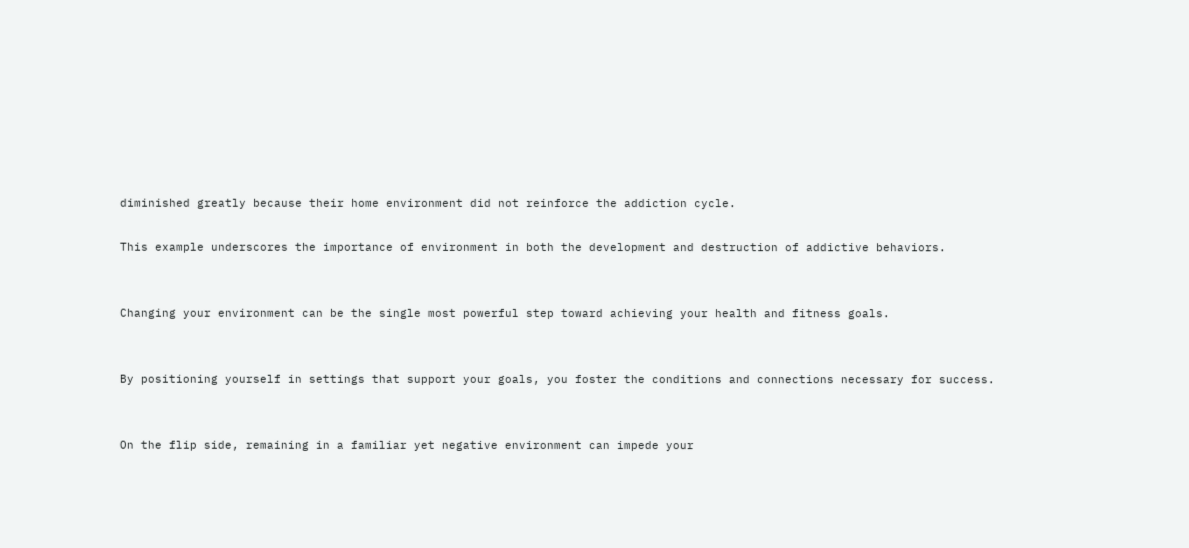diminished greatly because their home environment did not reinforce the addiction cycle.

This example underscores the importance of environment in both the development and destruction of addictive behaviors.


Changing your environment can be the single most powerful step toward achieving your health and fitness goals.


By positioning yourself in settings that support your goals, you foster the conditions and connections necessary for success.


On the flip side, remaining in a familiar yet negative environment can impede your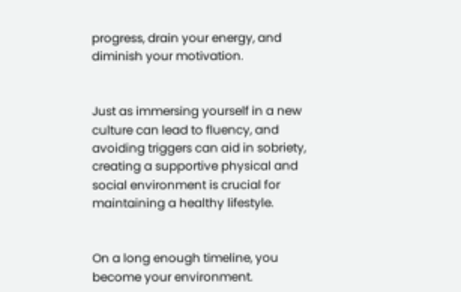progress, drain your energy, and diminish your motivation.


Just as immersing yourself in a new culture can lead to fluency, and avoiding triggers can aid in sobriety, creating a supportive physical and social environment is crucial for maintaining a healthy lifestyle.


On a long enough timeline, you become your environment.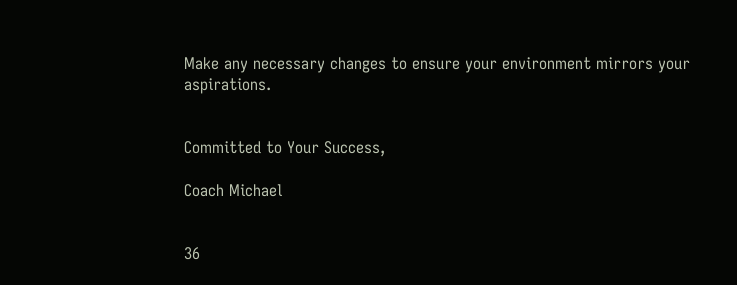Make any necessary changes to ensure your environment mirrors your aspirations.


Committed to Your Success,

Coach Michael


36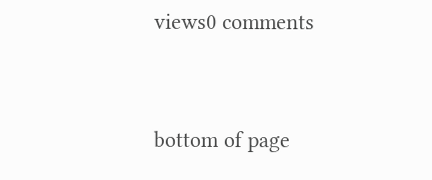views0 comments


bottom of page